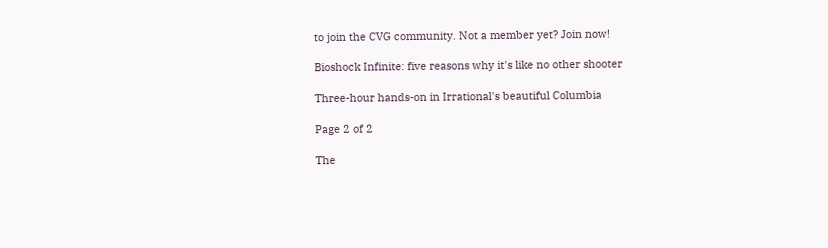to join the CVG community. Not a member yet? Join now!

Bioshock Infinite: five reasons why it's like no other shooter

Three-hour hands-on in Irrational's beautiful Columbia

Page 2 of 2

The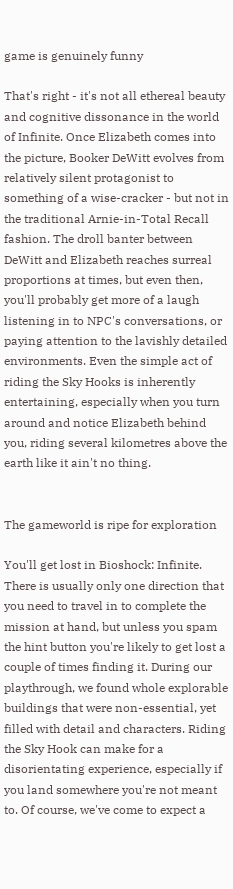game is genuinely funny

That's right - it's not all ethereal beauty and cognitive dissonance in the world of Infinite. Once Elizabeth comes into the picture, Booker DeWitt evolves from relatively silent protagonist to something of a wise-cracker - but not in the traditional Arnie-in-Total Recall fashion. The droll banter between DeWitt and Elizabeth reaches surreal proportions at times, but even then, you'll probably get more of a laugh listening in to NPC's conversations, or paying attention to the lavishly detailed environments. Even the simple act of riding the Sky Hooks is inherently entertaining, especially when you turn around and notice Elizabeth behind you, riding several kilometres above the earth like it ain't no thing.


The gameworld is ripe for exploration

You'll get lost in Bioshock: Infinite. There is usually only one direction that you need to travel in to complete the mission at hand, but unless you spam the hint button you're likely to get lost a couple of times finding it. During our playthrough, we found whole explorable buildings that were non-essential, yet filled with detail and characters. Riding the Sky Hook can make for a disorientating experience, especially if you land somewhere you're not meant to. Of course, we've come to expect a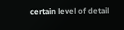certain level of detail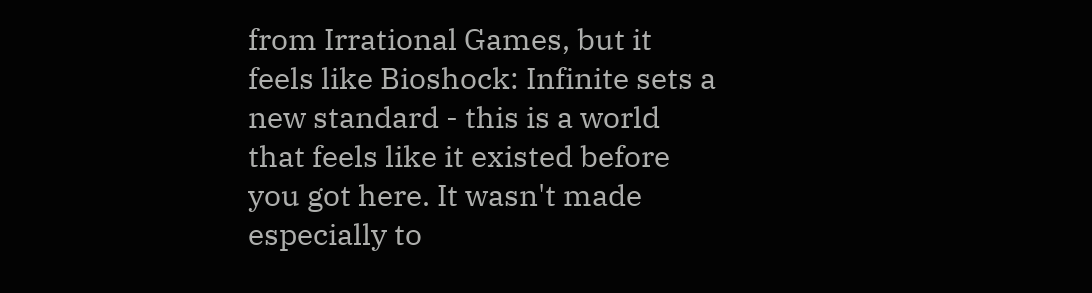from Irrational Games, but it feels like Bioshock: Infinite sets a new standard - this is a world that feels like it existed before you got here. It wasn't made especially to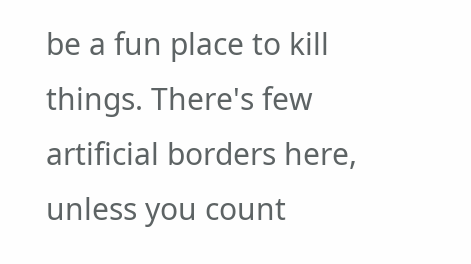be a fun place to kill things. There's few artificial borders here, unless you count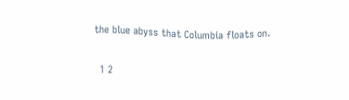the blue abyss that Columbia floats on.

  1 2